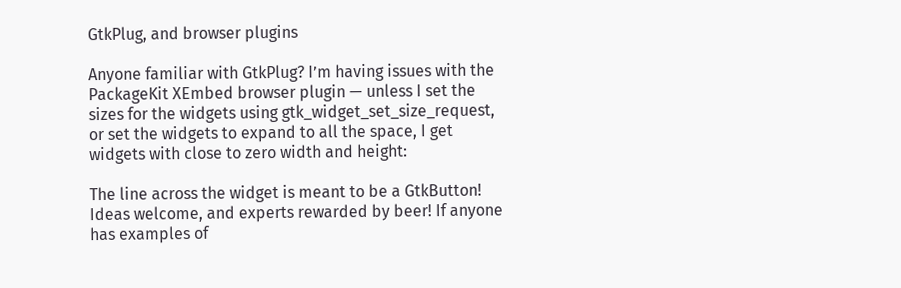GtkPlug, and browser plugins

Anyone familiar with GtkPlug? I’m having issues with the PackageKit XEmbed browser plugin — unless I set the sizes for the widgets using gtk_widget_set_size_request, or set the widgets to expand to all the space, I get widgets with close to zero width and height:

The line across the widget is meant to be a GtkButton! Ideas welcome, and experts rewarded by beer! If anyone has examples of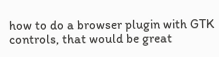how to do a browser plugin with GTK controls, that would be great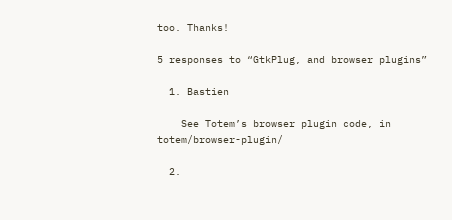too. Thanks!

5 responses to “GtkPlug, and browser plugins”

  1. Bastien

    See Totem’s browser plugin code, in totem/browser-plugin/

  2.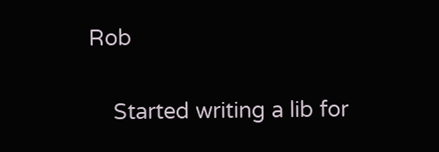Rob

    Started writing a lib for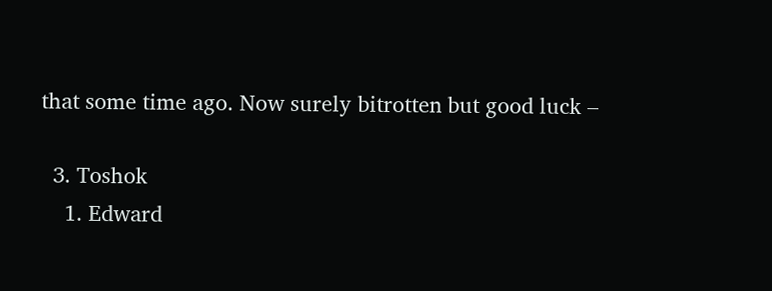that some time ago. Now surely bitrotten but good luck –

  3. Toshok
    1. Edward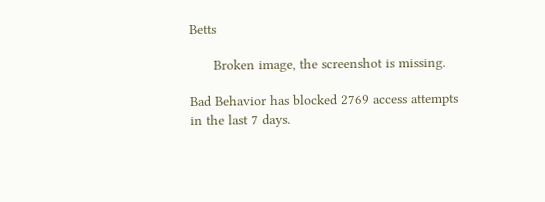Betts

      Broken image, the screenshot is missing.

Bad Behavior has blocked 2769 access attempts in the last 7 days.